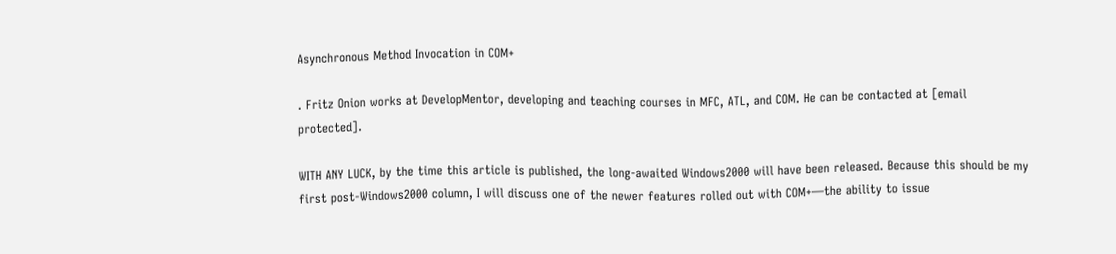Asynchronous Method Invocation in COM+

. Fritz Onion works at DevelopMentor, developing and teaching courses in MFC, ATL, and COM. He can be contacted at [email protected].

WITH ANY LUCK, by the time this article is published, the long-awaited Windows2000 will have been released. Because this should be my first post-Windows2000 column, I will discuss one of the newer features rolled out with COM+—the ability to issue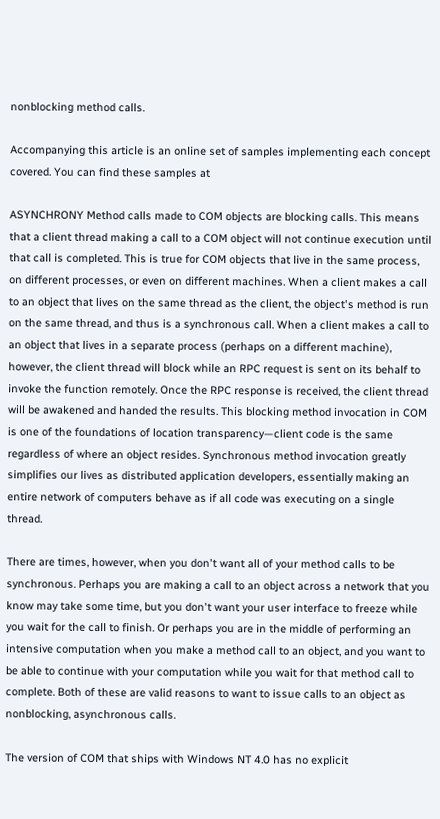nonblocking method calls.

Accompanying this article is an online set of samples implementing each concept covered. You can find these samples at

ASYNCHRONY Method calls made to COM objects are blocking calls. This means that a client thread making a call to a COM object will not continue execution until that call is completed. This is true for COM objects that live in the same process, on different processes, or even on different machines. When a client makes a call to an object that lives on the same thread as the client, the object's method is run on the same thread, and thus is a synchronous call. When a client makes a call to an object that lives in a separate process (perhaps on a different machine), however, the client thread will block while an RPC request is sent on its behalf to invoke the function remotely. Once the RPC response is received, the client thread will be awakened and handed the results. This blocking method invocation in COM is one of the foundations of location transparency—client code is the same regardless of where an object resides. Synchronous method invocation greatly simplifies our lives as distributed application developers, essentially making an entire network of computers behave as if all code was executing on a single thread.

There are times, however, when you don't want all of your method calls to be synchronous. Perhaps you are making a call to an object across a network that you know may take some time, but you don't want your user interface to freeze while you wait for the call to finish. Or perhaps you are in the middle of performing an intensive computation when you make a method call to an object, and you want to be able to continue with your computation while you wait for that method call to complete. Both of these are valid reasons to want to issue calls to an object as nonblocking, asynchronous calls.

The version of COM that ships with Windows NT 4.0 has no explicit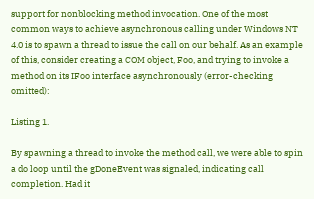support for nonblocking method invocation. One of the most common ways to achieve asynchronous calling under Windows NT 4.0 is to spawn a thread to issue the call on our behalf. As an example of this, consider creating a COM object, Foo, and trying to invoke a method on its IFoo interface asynchronously (error-checking omitted):

Listing 1.

By spawning a thread to invoke the method call, we were able to spin a do loop until the gDoneEvent was signaled, indicating call completion. Had it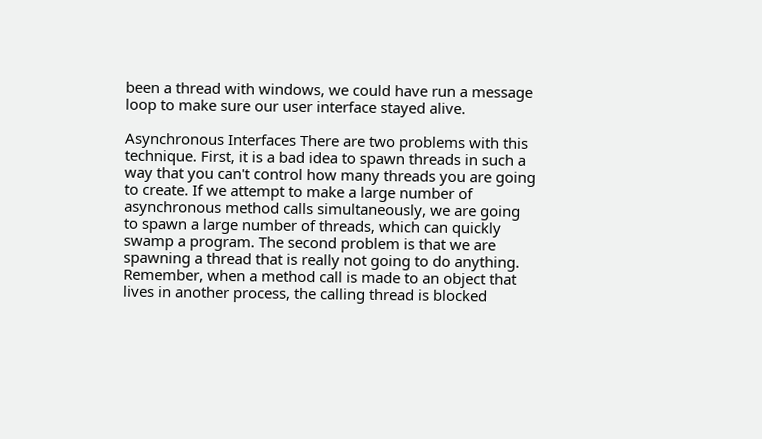been a thread with windows, we could have run a message loop to make sure our user interface stayed alive.

Asynchronous Interfaces There are two problems with this technique. First, it is a bad idea to spawn threads in such a way that you can't control how many threads you are going to create. If we attempt to make a large number of asynchronous method calls simultaneously, we are going to spawn a large number of threads, which can quickly swamp a program. The second problem is that we are spawning a thread that is really not going to do anything. Remember, when a method call is made to an object that lives in another process, the calling thread is blocked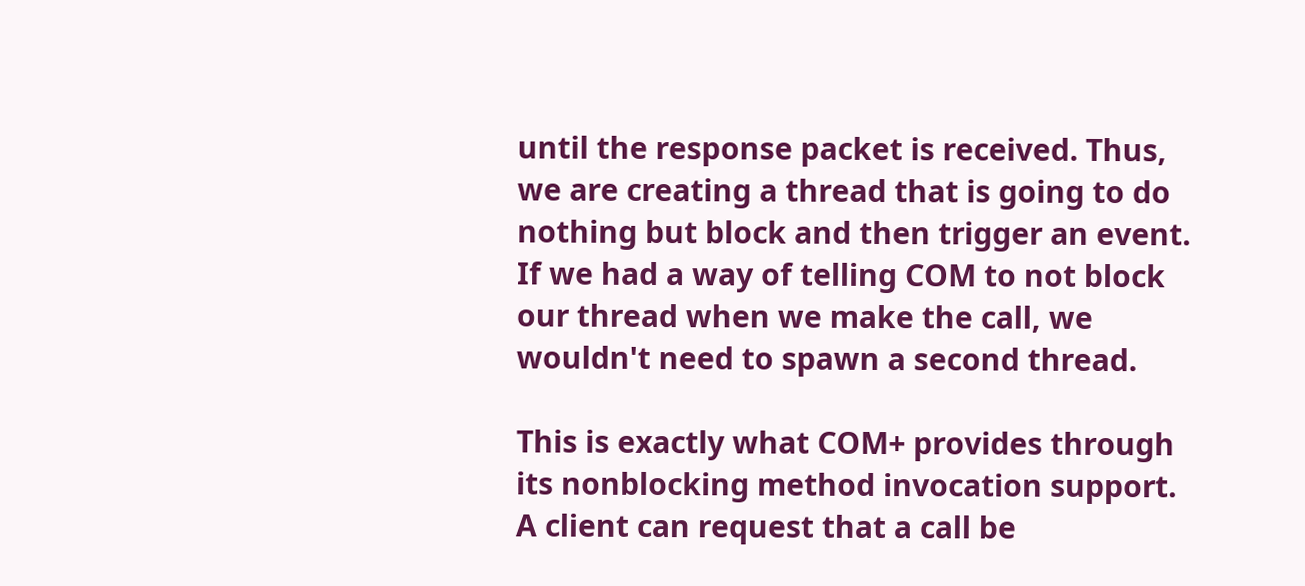until the response packet is received. Thus, we are creating a thread that is going to do nothing but block and then trigger an event. If we had a way of telling COM to not block our thread when we make the call, we wouldn't need to spawn a second thread.

This is exactly what COM+ provides through its nonblocking method invocation support. A client can request that a call be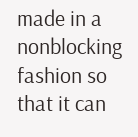made in a nonblocking fashion so that it can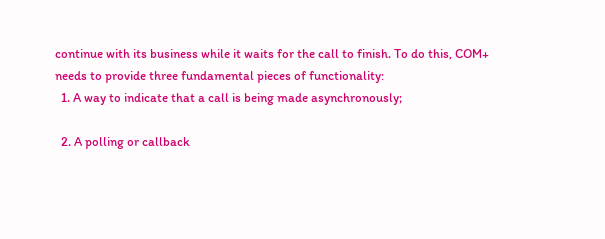continue with its business while it waits for the call to finish. To do this, COM+ needs to provide three fundamental pieces of functionality:
  1. A way to indicate that a call is being made asynchronously;

  2. A polling or callback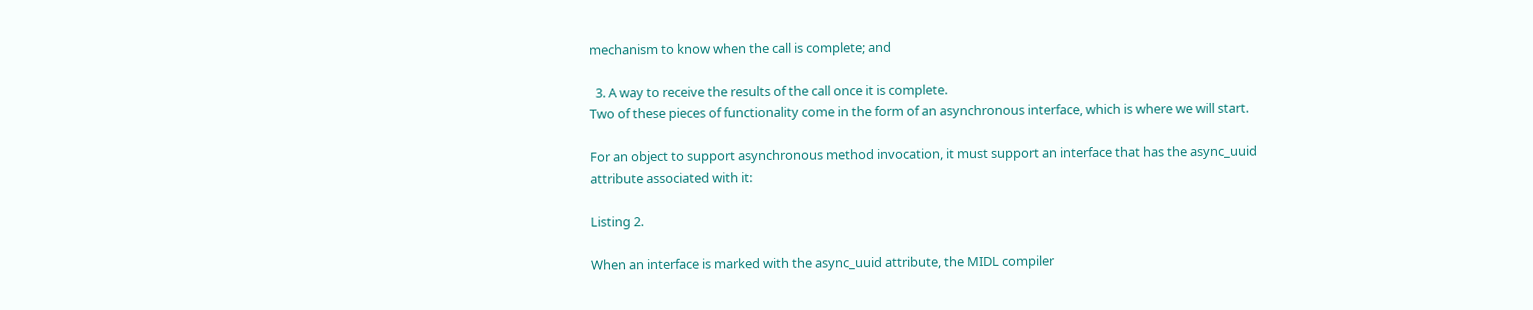mechanism to know when the call is complete; and

  3. A way to receive the results of the call once it is complete.
Two of these pieces of functionality come in the form of an asynchronous interface, which is where we will start.

For an object to support asynchronous method invocation, it must support an interface that has the async_uuid attribute associated with it:

Listing 2.

When an interface is marked with the async_uuid attribute, the MIDL compiler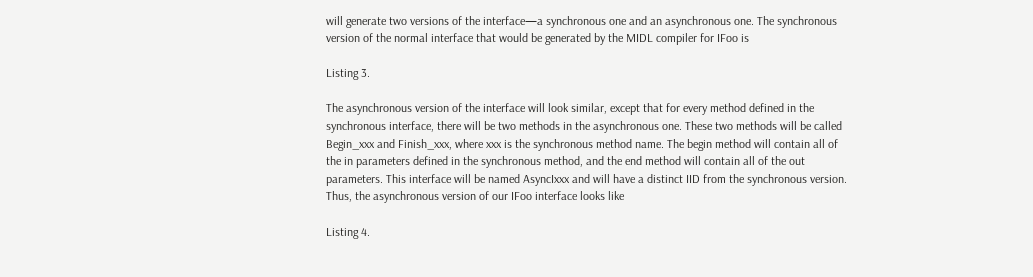will generate two versions of the interface—a synchronous one and an asynchronous one. The synchronous version of the normal interface that would be generated by the MIDL compiler for IFoo is

Listing 3.

The asynchronous version of the interface will look similar, except that for every method defined in the synchronous interface, there will be two methods in the asynchronous one. These two methods will be called Begin_xxx and Finish_xxx, where xxx is the synchronous method name. The begin method will contain all of the in parameters defined in the synchronous method, and the end method will contain all of the out parameters. This interface will be named AsyncIxxx and will have a distinct IID from the synchronous version. Thus, the asynchronous version of our IFoo interface looks like

Listing 4.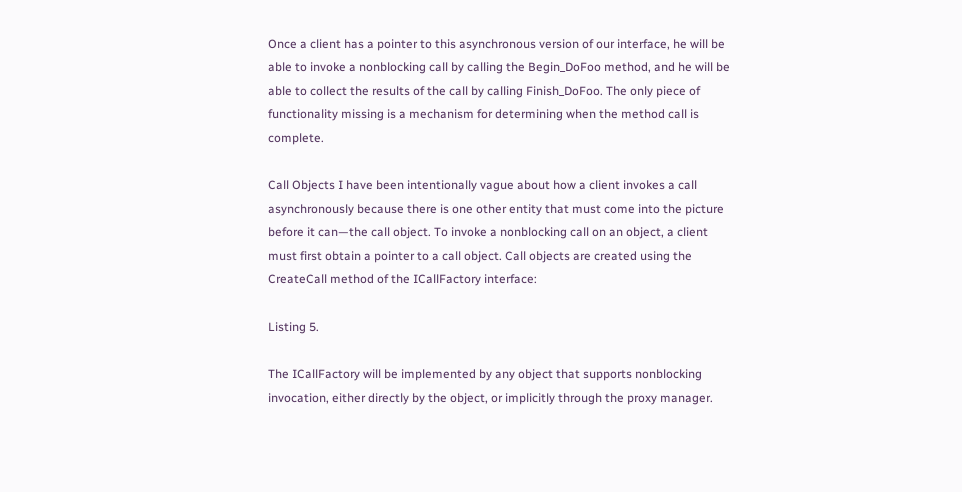Once a client has a pointer to this asynchronous version of our interface, he will be able to invoke a nonblocking call by calling the Begin_DoFoo method, and he will be able to collect the results of the call by calling Finish_DoFoo. The only piece of functionality missing is a mechanism for determining when the method call is complete.

Call Objects I have been intentionally vague about how a client invokes a call asynchronously because there is one other entity that must come into the picture before it can—the call object. To invoke a nonblocking call on an object, a client must first obtain a pointer to a call object. Call objects are created using the CreateCall method of the ICallFactory interface:

Listing 5.

The ICallFactory will be implemented by any object that supports nonblocking invocation, either directly by the object, or implicitly through the proxy manager.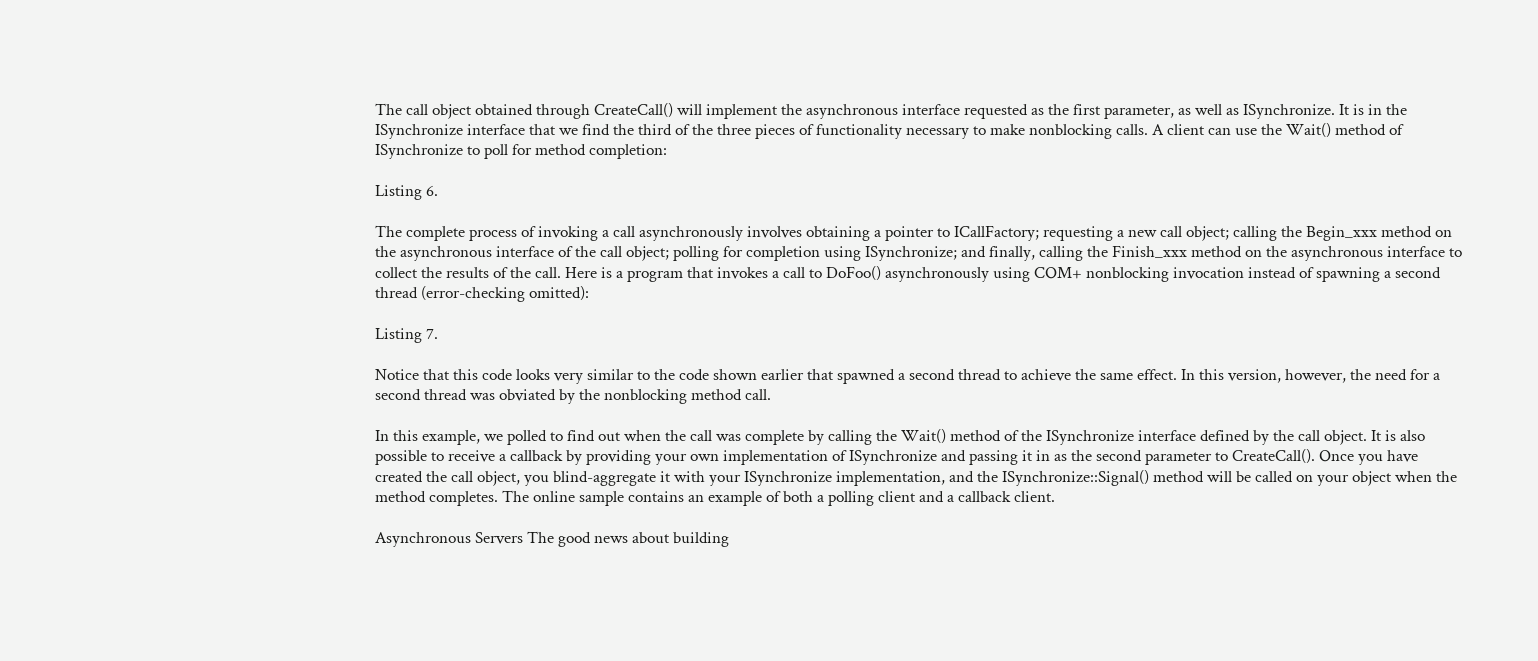The call object obtained through CreateCall() will implement the asynchronous interface requested as the first parameter, as well as ISynchronize. It is in the ISynchronize interface that we find the third of the three pieces of functionality necessary to make nonblocking calls. A client can use the Wait() method of ISynchronize to poll for method completion:

Listing 6.

The complete process of invoking a call asynchronously involves obtaining a pointer to ICallFactory; requesting a new call object; calling the Begin_xxx method on the asynchronous interface of the call object; polling for completion using ISynchronize; and finally, calling the Finish_xxx method on the asynchronous interface to collect the results of the call. Here is a program that invokes a call to DoFoo() asynchronously using COM+ nonblocking invocation instead of spawning a second thread (error-checking omitted):

Listing 7.

Notice that this code looks very similar to the code shown earlier that spawned a second thread to achieve the same effect. In this version, however, the need for a second thread was obviated by the nonblocking method call.

In this example, we polled to find out when the call was complete by calling the Wait() method of the ISynchronize interface defined by the call object. It is also possible to receive a callback by providing your own implementation of ISynchronize and passing it in as the second parameter to CreateCall(). Once you have created the call object, you blind-aggregate it with your ISynchronize implementation, and the ISynchronize::Signal() method will be called on your object when the method completes. The online sample contains an example of both a polling client and a callback client.

Asynchronous Servers The good news about building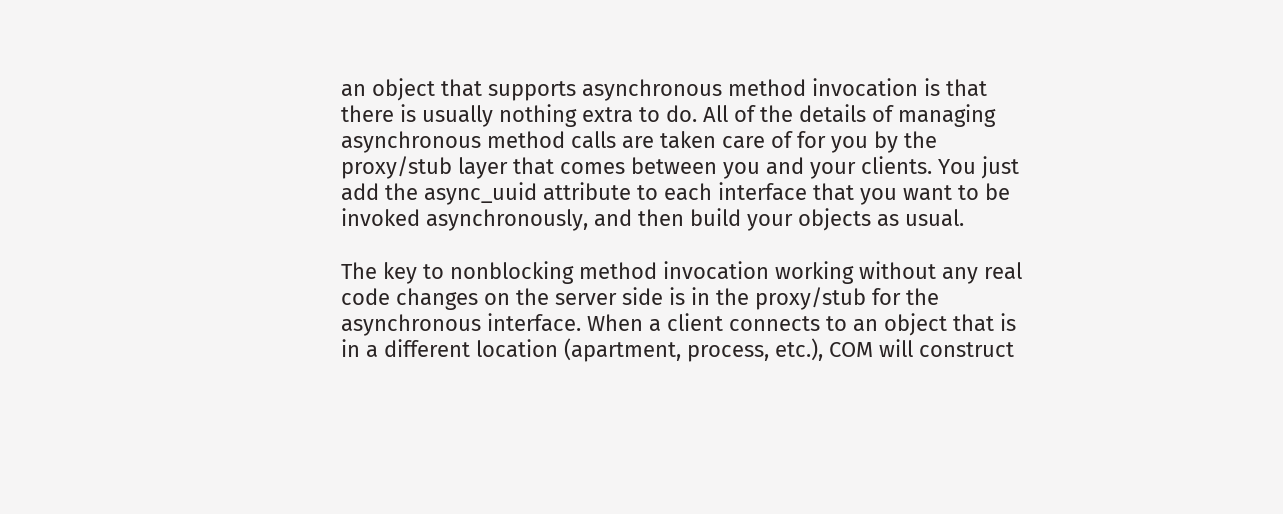an object that supports asynchronous method invocation is that there is usually nothing extra to do. All of the details of managing asynchronous method calls are taken care of for you by the proxy/stub layer that comes between you and your clients. You just add the async_uuid attribute to each interface that you want to be invoked asynchronously, and then build your objects as usual.

The key to nonblocking method invocation working without any real code changes on the server side is in the proxy/stub for the asynchronous interface. When a client connects to an object that is in a different location (apartment, process, etc.), COM will construct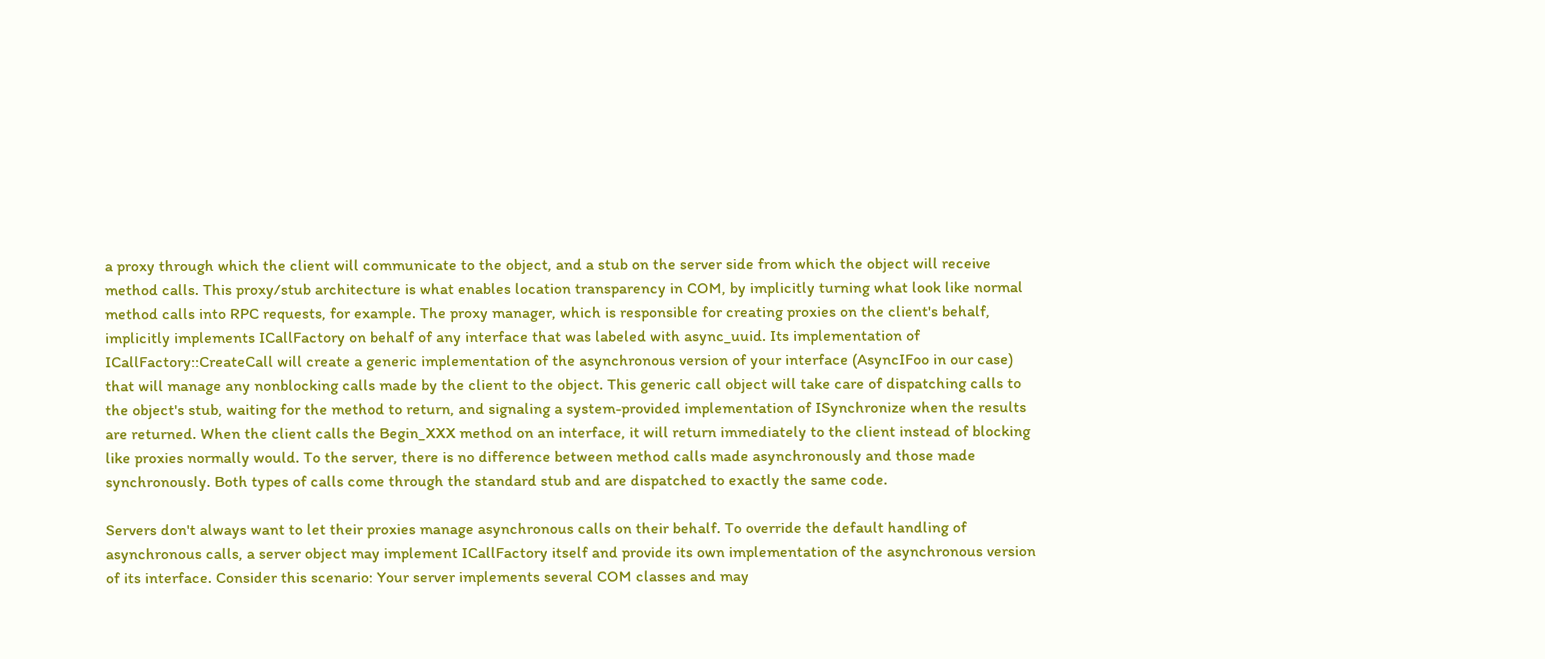a proxy through which the client will communicate to the object, and a stub on the server side from which the object will receive method calls. This proxy/stub architecture is what enables location transparency in COM, by implicitly turning what look like normal method calls into RPC requests, for example. The proxy manager, which is responsible for creating proxies on the client's behalf, implicitly implements ICallFactory on behalf of any interface that was labeled with async_uuid. Its implementation of ICallFactory::CreateCall will create a generic implementation of the asynchronous version of your interface (AsyncIFoo in our case) that will manage any nonblocking calls made by the client to the object. This generic call object will take care of dispatching calls to the object's stub, waiting for the method to return, and signaling a system-provided implementation of ISynchronize when the results are returned. When the client calls the Begin_XXX method on an interface, it will return immediately to the client instead of blocking like proxies normally would. To the server, there is no difference between method calls made asynchronously and those made synchronously. Both types of calls come through the standard stub and are dispatched to exactly the same code.

Servers don't always want to let their proxies manage asynchronous calls on their behalf. To override the default handling of asynchronous calls, a server object may implement ICallFactory itself and provide its own implementation of the asynchronous version of its interface. Consider this scenario: Your server implements several COM classes and may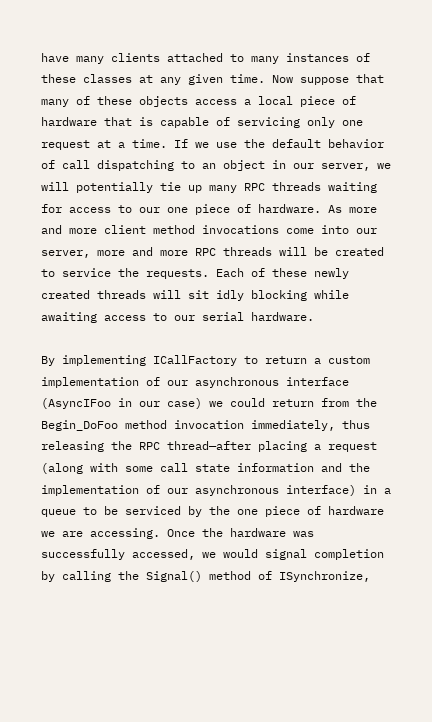have many clients attached to many instances of these classes at any given time. Now suppose that many of these objects access a local piece of hardware that is capable of servicing only one request at a time. If we use the default behavior of call dispatching to an object in our server, we will potentially tie up many RPC threads waiting for access to our one piece of hardware. As more and more client method invocations come into our server, more and more RPC threads will be created to service the requests. Each of these newly created threads will sit idly blocking while awaiting access to our serial hardware.

By implementing ICallFactory to return a custom implementation of our asynchronous interface (AsyncIFoo in our case) we could return from the Begin_DoFoo method invocation immediately, thus releasing the RPC thread—after placing a request (along with some call state information and the implementation of our asynchronous interface) in a queue to be serviced by the one piece of hardware we are accessing. Once the hardware was successfully accessed, we would signal completion by calling the Signal() method of ISynchronize,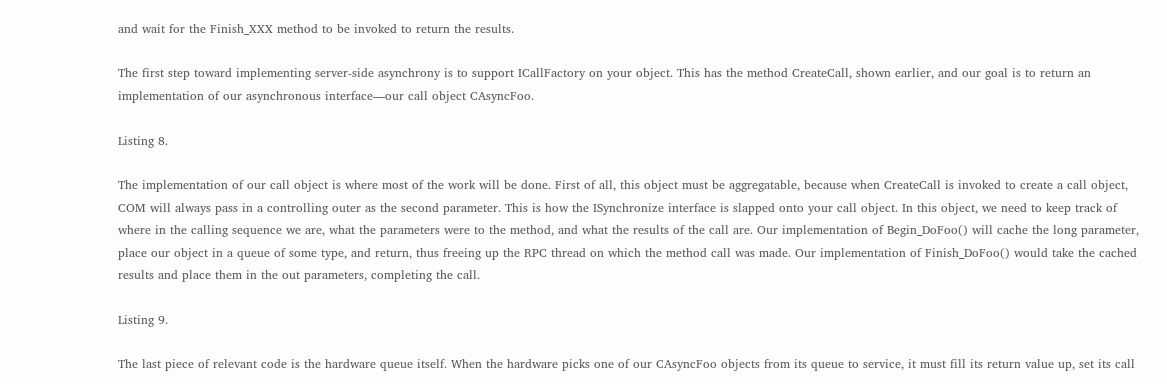and wait for the Finish_XXX method to be invoked to return the results.

The first step toward implementing server-side asynchrony is to support ICallFactory on your object. This has the method CreateCall, shown earlier, and our goal is to return an implementation of our asynchronous interface—our call object CAsyncFoo.

Listing 8.

The implementation of our call object is where most of the work will be done. First of all, this object must be aggregatable, because when CreateCall is invoked to create a call object, COM will always pass in a controlling outer as the second parameter. This is how the ISynchronize interface is slapped onto your call object. In this object, we need to keep track of where in the calling sequence we are, what the parameters were to the method, and what the results of the call are. Our implementation of Begin_DoFoo() will cache the long parameter, place our object in a queue of some type, and return, thus freeing up the RPC thread on which the method call was made. Our implementation of Finish_DoFoo() would take the cached results and place them in the out parameters, completing the call.

Listing 9.

The last piece of relevant code is the hardware queue itself. When the hardware picks one of our CAsyncFoo objects from its queue to service, it must fill its return value up, set its call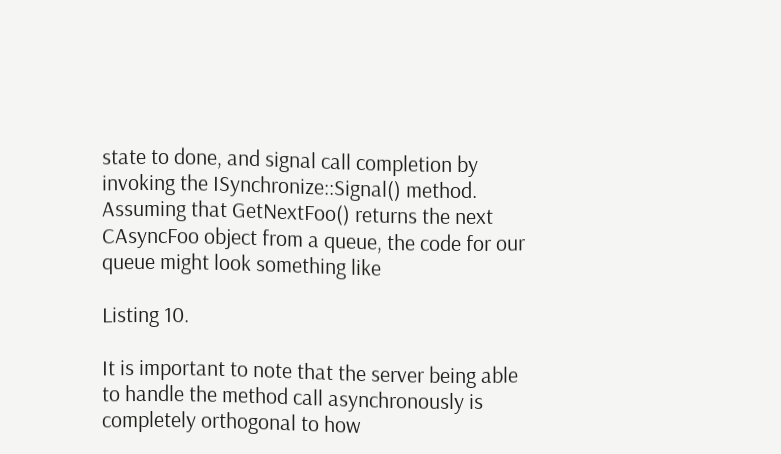state to done, and signal call completion by invoking the ISynchronize::Signal() method. Assuming that GetNextFoo() returns the next CAsyncFoo object from a queue, the code for our queue might look something like

Listing 10.

It is important to note that the server being able to handle the method call asynchronously is completely orthogonal to how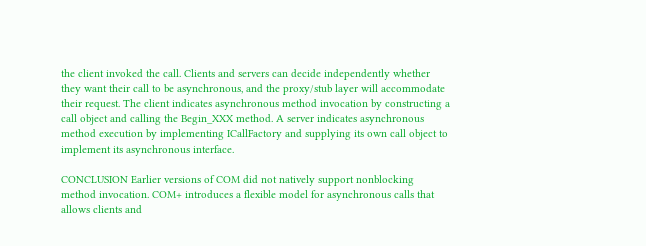the client invoked the call. Clients and servers can decide independently whether they want their call to be asynchronous, and the proxy/stub layer will accommodate their request. The client indicates asynchronous method invocation by constructing a call object and calling the Begin_XXX method. A server indicates asynchronous method execution by implementing ICallFactory and supplying its own call object to implement its asynchronous interface.

CONCLUSION Earlier versions of COM did not natively support nonblocking method invocation. COM+ introduces a flexible model for asynchronous calls that allows clients and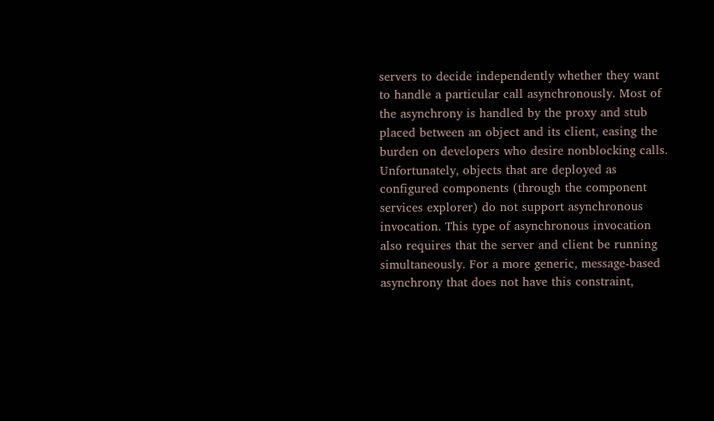servers to decide independently whether they want to handle a particular call asynchronously. Most of the asynchrony is handled by the proxy and stub placed between an object and its client, easing the burden on developers who desire nonblocking calls. Unfortunately, objects that are deployed as configured components (through the component services explorer) do not support asynchronous invocation. This type of asynchronous invocation also requires that the server and client be running simultaneously. For a more generic, message-based asynchrony that does not have this constraint,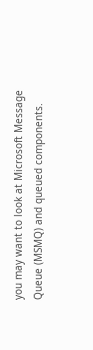you may want to look at Microsoft Message Queue (MSMQ) and queued components.